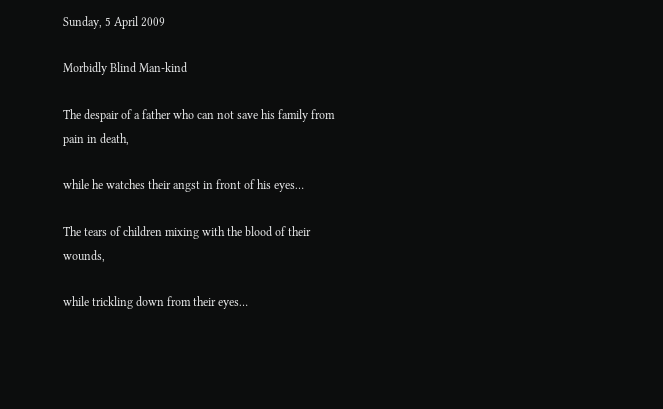Sunday, 5 April 2009

Morbidly Blind Man-kind

The despair of a father who can not save his family from pain in death,

while he watches their angst in front of his eyes…

The tears of children mixing with the blood of their wounds,

while trickling down from their eyes…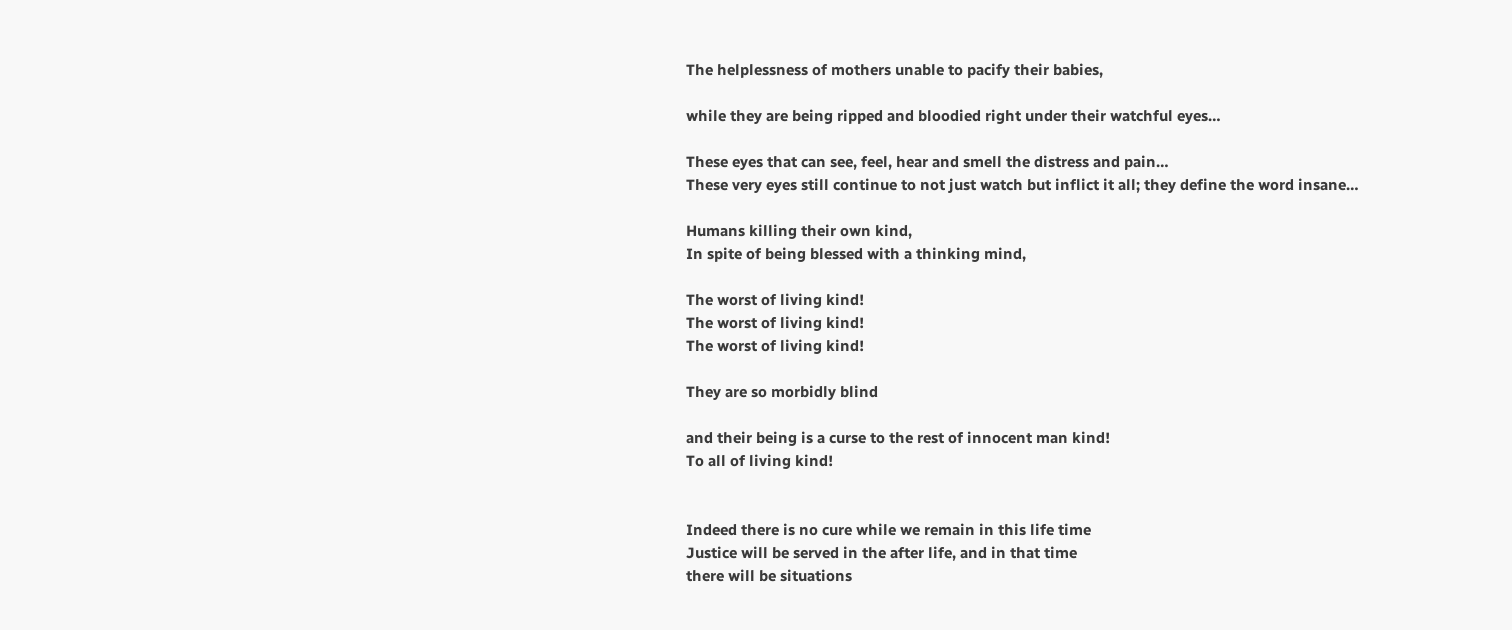The helplessness of mothers unable to pacify their babies,

while they are being ripped and bloodied right under their watchful eyes…

These eyes that can see, feel, hear and smell the distress and pain…
These very eyes still continue to not just watch but inflict it all; they define the word insane…

Humans killing their own kind,
In spite of being blessed with a thinking mind,

The worst of living kind!
The worst of living kind!
The worst of living kind!

They are so morbidly blind

and their being is a curse to the rest of innocent man kind!
To all of living kind!


Indeed there is no cure while we remain in this life time
Justice will be served in the after life, and in that time
there will be situations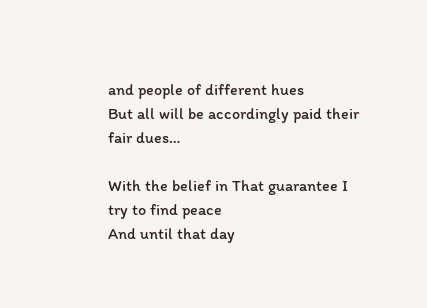and people of different hues
But all will be accordingly paid their fair dues…

With the belief in That guarantee I try to find peace
And until that day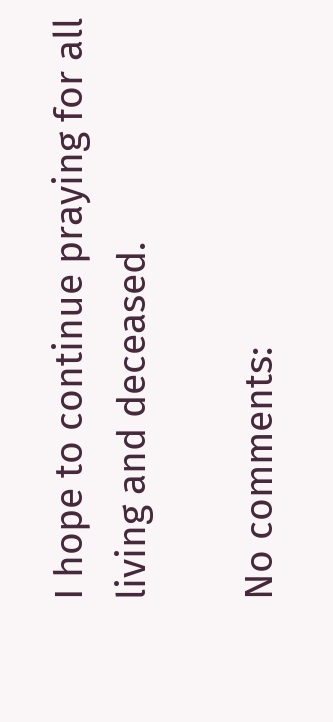I hope to continue praying for all living and deceased.

No comments: